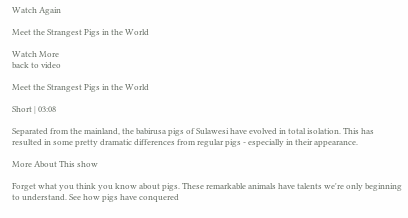Watch Again

Meet the Strangest Pigs in the World

Watch More
back to video

Meet the Strangest Pigs in the World

Short | 03:08

Separated from the mainland, the babirusa pigs of Sulawesi have evolved in total isolation. This has resulted in some pretty dramatic differences from regular pigs - especially in their appearance.

More About This show

Forget what you think you know about pigs. These remarkable animals have talents we're only beginning to understand. See how pigs have conquered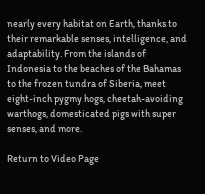nearly every habitat on Earth, thanks to their remarkable senses, intelligence, and adaptability. From the islands of Indonesia to the beaches of the Bahamas to the frozen tundra of Siberia, meet eight-inch pygmy hogs, cheetah-avoiding warthogs, domesticated pigs with super senses, and more.

Return to Video Page